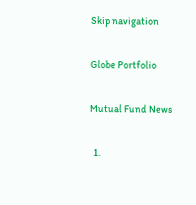Skip navigation

Globe Portfolio

Mutual Fund News

  1.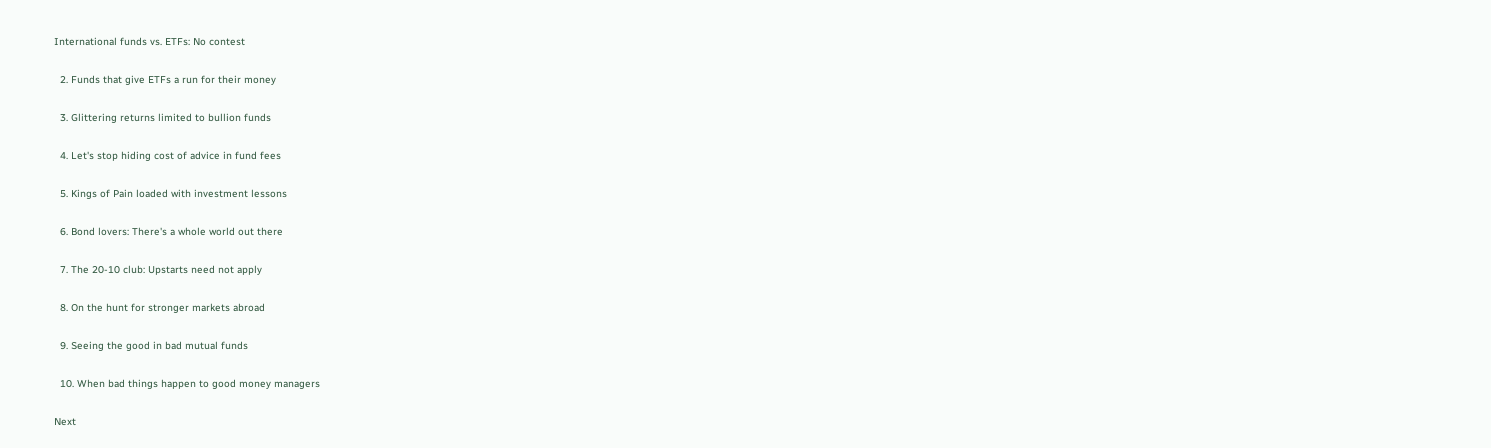International funds vs. ETFs: No contest

  2. Funds that give ETFs a run for their money

  3. Glittering returns limited to bullion funds

  4. Let's stop hiding cost of advice in fund fees

  5. Kings of Pain loaded with investment lessons

  6. Bond lovers: There's a whole world out there

  7. The 20-10 club: Upstarts need not apply

  8. On the hunt for stronger markets abroad

  9. Seeing the good in bad mutual funds

  10. When bad things happen to good money managers

Next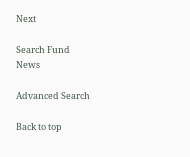Next

Search Fund News

Advanced Search

Back to top